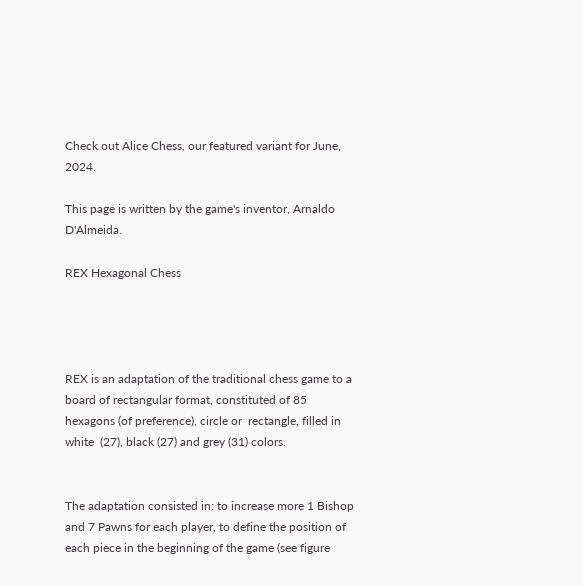Check out Alice Chess, our featured variant for June, 2024.

This page is written by the game's inventor, Arnaldo D'Almeida.

REX Hexagonal Chess




REX is an adaptation of the traditional chess game to a board of rectangular format, constituted of 85 hexagons (of preference), circle or  rectangle, filled in white  (27), black (27) and grey (31) colors.


The adaptation consisted in: to increase more 1 Bishop and 7 Pawns for each player, to define the position of each piece in the beginning of the game (see figure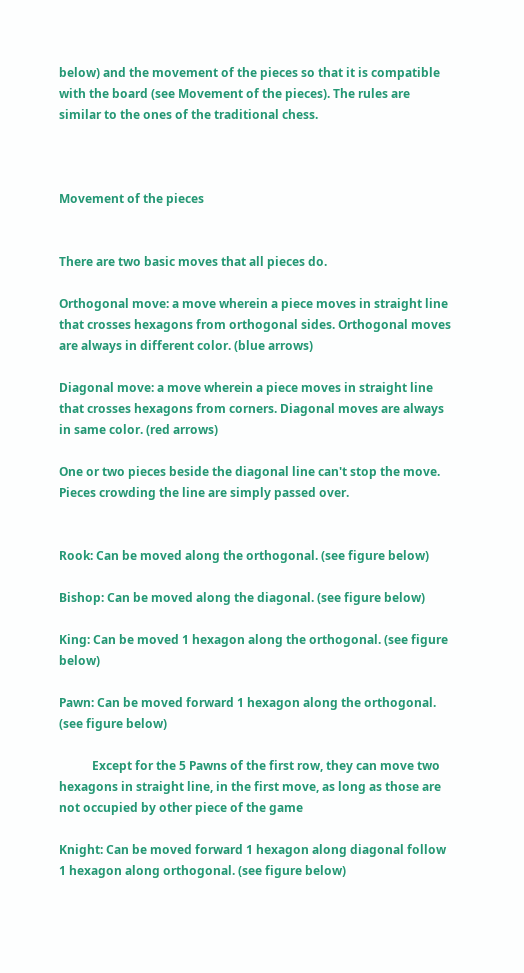below) and the movement of the pieces so that it is compatible with the board (see Movement of the pieces). The rules are similar to the ones of the traditional chess.



Movement of the pieces


There are two basic moves that all pieces do.

Orthogonal move: a move wherein a piece moves in straight line that crosses hexagons from orthogonal sides. Orthogonal moves are always in different color. (blue arrows)

Diagonal move: a move wherein a piece moves in straight line that crosses hexagons from corners. Diagonal moves are always in same color. (red arrows)

One or two pieces beside the diagonal line can't stop the move. Pieces crowding the line are simply passed over.


Rook: Can be moved along the orthogonal. (see figure below)

Bishop: Can be moved along the diagonal. (see figure below)

King: Can be moved 1 hexagon along the orthogonal. (see figure below)

Pawn: Can be moved forward 1 hexagon along the orthogonal. (see figure below)

           Except for the 5 Pawns of the first row, they can move two hexagons in straight line, in the first move, as long as those are not occupied by other piece of the game

Knight: Can be moved forward 1 hexagon along diagonal follow 1 hexagon along orthogonal. (see figure below)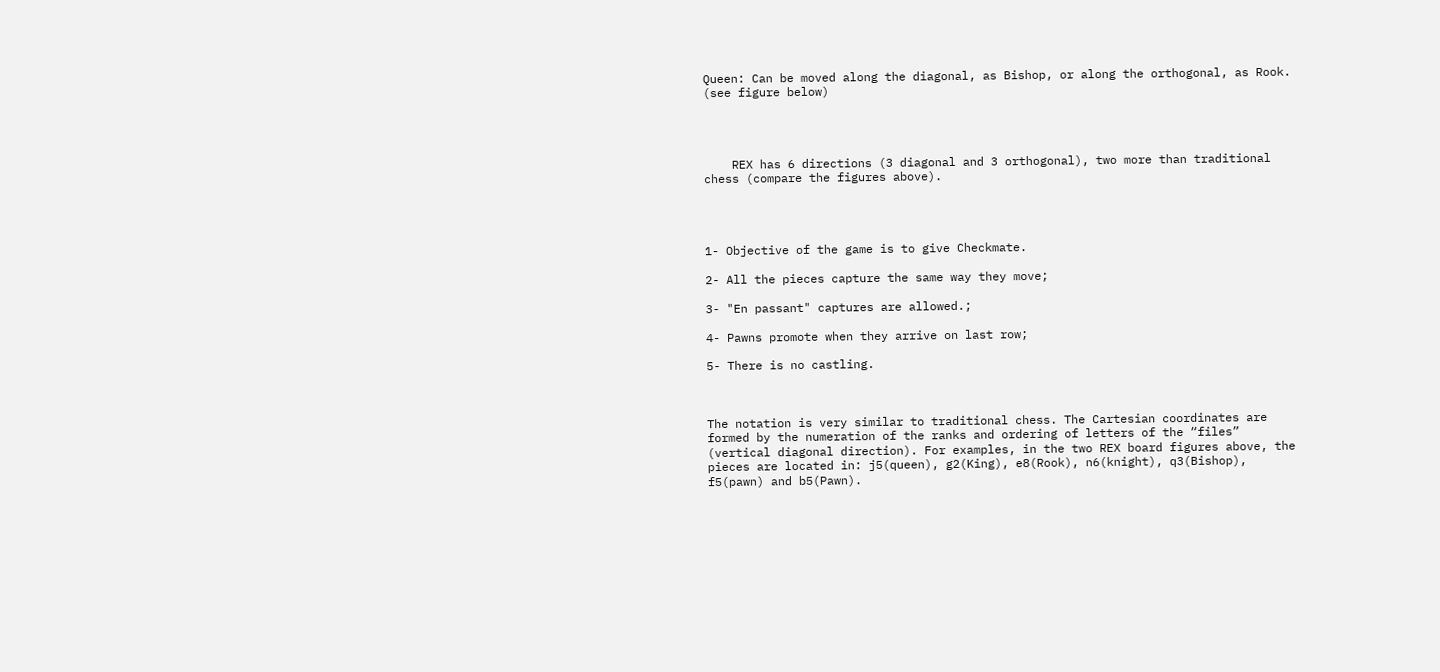Queen: Can be moved along the diagonal, as Bishop, or along the orthogonal, as Rook. (see figure below)




    REX has 6 directions (3 diagonal and 3 orthogonal), two more than traditional chess (compare the figures above).




1- Objective of the game is to give Checkmate.

2- All the pieces capture the same way they move;

3- "En passant" captures are allowed.;

4- Pawns promote when they arrive on last row;

5- There is no castling.



The notation is very similar to traditional chess. The Cartesian coordinates are formed by the numeration of the ranks and ordering of letters of the “files” (vertical diagonal direction). For examples, in the two REX board figures above, the pieces are located in: j5(queen), g2(King), e8(Rook), n6(knight), q3(Bishop), f5(pawn) and b5(Pawn).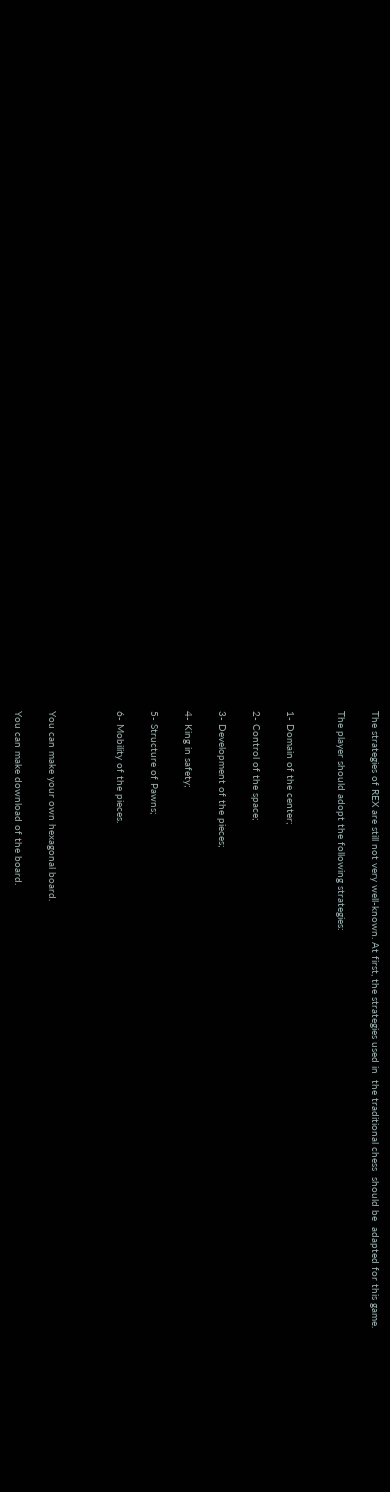The strategies of REX are still not very well-known. At first, the strategies used in  the traditional chess  should be  adapted for this game.

The player should adopt the following strategies:


1- Domain of the center;

2- Control of the space;

3- Development of the pieces;

4- King in safety;

5- Structure of Pawns;

6- Mobility of the pieces.



You can make your own hexagonal board.

You can make download of the board.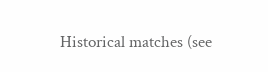Historical matches (see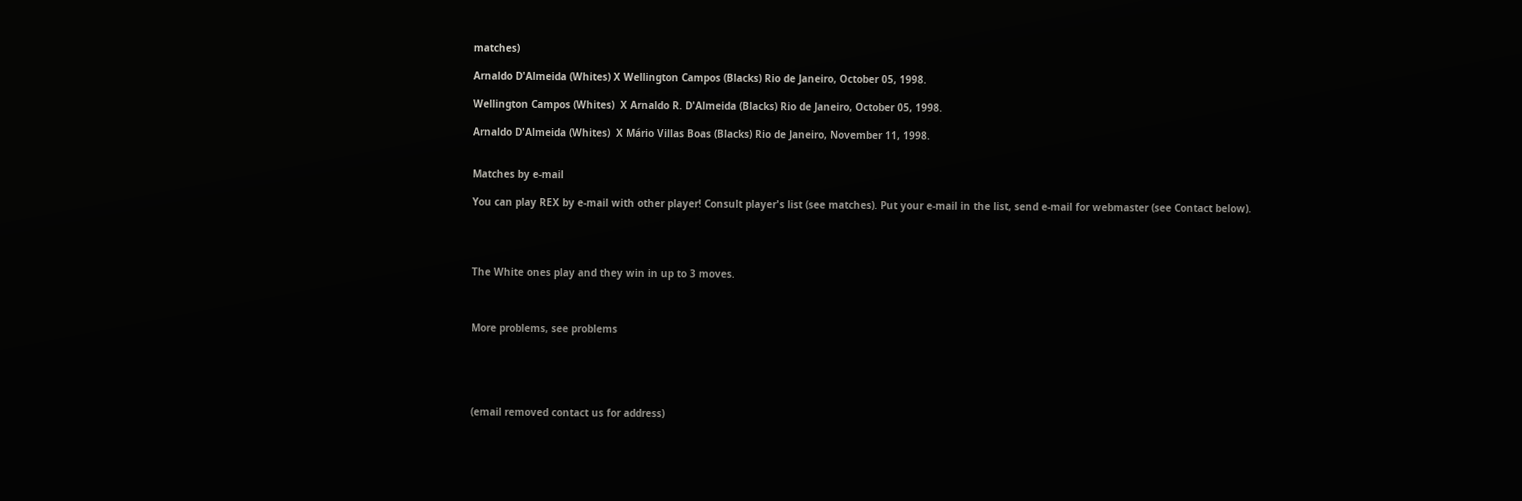matches)

Arnaldo D'Almeida (Whites) X Wellington Campos (Blacks) Rio de Janeiro, October 05, 1998.

Wellington Campos (Whites)  X Arnaldo R. D'Almeida (Blacks) Rio de Janeiro, October 05, 1998.

Arnaldo D'Almeida (Whites)  X Mário Villas Boas (Blacks) Rio de Janeiro, November 11, 1998.


Matches by e-mail

You can play REX by e-mail with other player! Consult player's list (see matches). Put your e-mail in the list, send e-mail for webmaster (see Contact below).




The White ones play and they win in up to 3 moves.



More problems, see problems





(email removed contact us for address)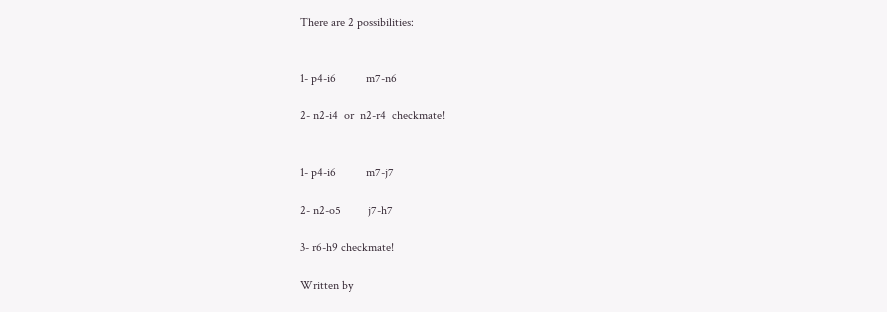There are 2 possibilities:


1- p4-i6          m7-n6

2- n2-i4  or  n2-r4  checkmate!


1- p4-i6          m7-j7

2- n2-o5         j7-h7

3- r6-h9 checkmate!

Written by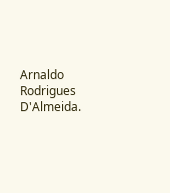Arnaldo Rodrigues D'Almeida.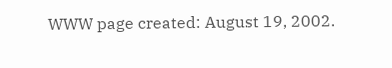WWW page created: August 19, 2002.